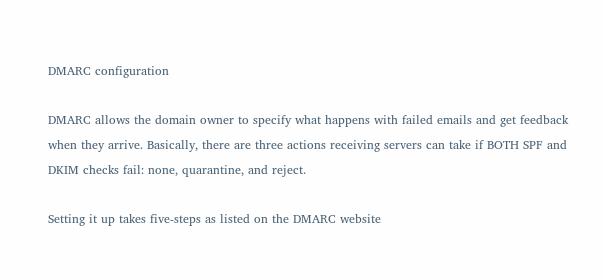DMARC configuration

DMARC allows the domain owner to specify what happens with failed emails and get feedback when they arrive. Basically, there are three actions receiving servers can take if BOTH SPF and DKIM checks fail: none, quarantine, and reject.

Setting it up takes five-steps as listed on the DMARC website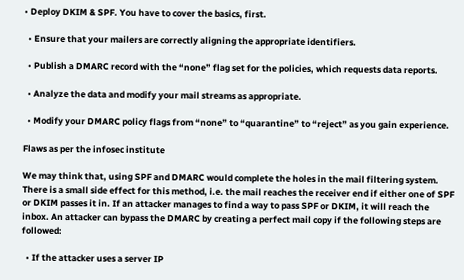• Deploy DKIM & SPF. You have to cover the basics, first.

  • Ensure that your mailers are correctly aligning the appropriate identifiers.

  • Publish a DMARC record with the “none” flag set for the policies, which requests data reports.

  • Analyze the data and modify your mail streams as appropriate.

  • Modify your DMARC policy flags from “none” to “quarantine” to “reject” as you gain experience.

Flaws as per the infosec institute

We may think that, using SPF and DMARC would complete the holes in the mail filtering system. There is a small side effect for this method, i.e. the mail reaches the receiver end if either one of SPF or DKIM passes it in. If an attacker manages to find a way to pass SPF or DKIM, it will reach the inbox. An attacker can bypass the DMARC by creating a perfect mail copy if the following steps are followed:

  • If the attacker uses a server IP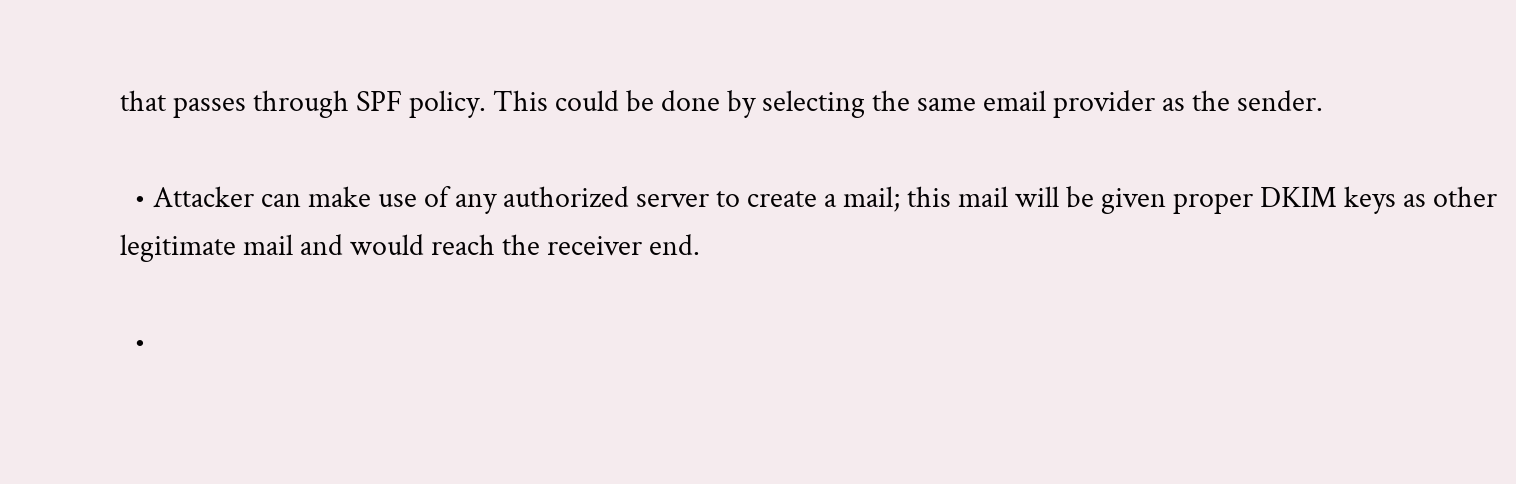that passes through SPF policy. This could be done by selecting the same email provider as the sender.

  • Attacker can make use of any authorized server to create a mail; this mail will be given proper DKIM keys as other legitimate mail and would reach the receiver end.

  •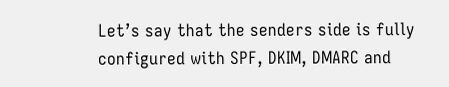Let’s say that the senders side is fully configured with SPF, DKIM, DMARC and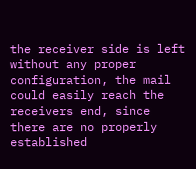the receiver side is left without any proper configuration, the mail could easily reach the receivers end, since there are no properly established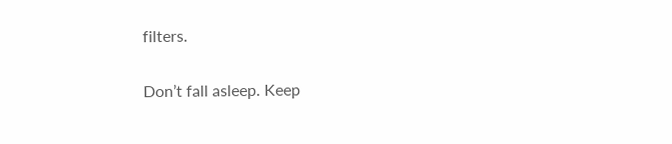filters.

Don’t fall asleep. Keep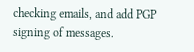checking emails, and add PGP signing of messages.